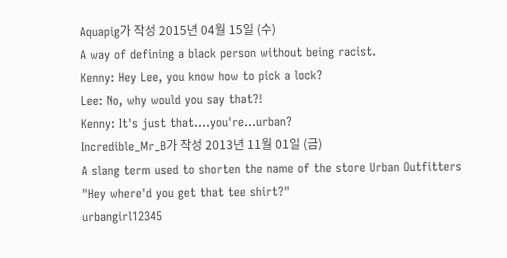Aquapig가 작성 2015년 04월 15일 (수)
A way of defining a black person without being racist.
Kenny: Hey Lee, you know how to pick a lock?
Lee: No, why would you say that?!
Kenny: It's just that....you're...urban?
Incredible_Mr_B가 작성 2013년 11월 01일 (금)
A slang term used to shorten the name of the store Urban Outfitters
"Hey where'd you get that tee shirt?"
urbangirl12345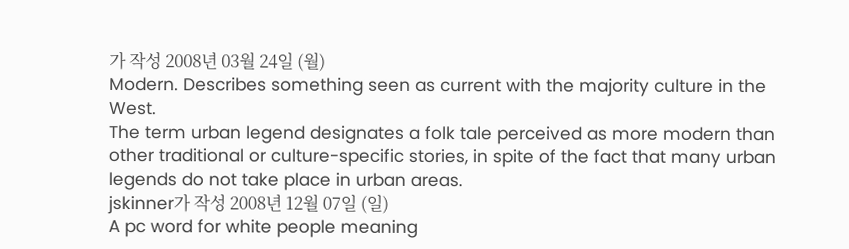가 작성 2008년 03월 24일 (월)
Modern. Describes something seen as current with the majority culture in the West.
The term urban legend designates a folk tale perceived as more modern than other traditional or culture-specific stories, in spite of the fact that many urban legends do not take place in urban areas.
jskinner가 작성 2008년 12월 07일 (일)
A pc word for white people meaning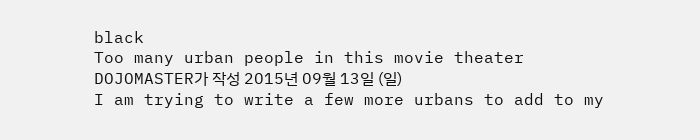black
Too many urban people in this movie theater
DOJOMASTER가 작성 2015년 09월 13일 (일)
I am trying to write a few more urbans to add to my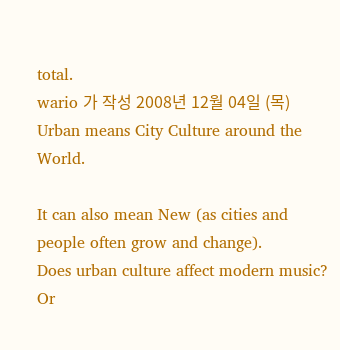total.
wario 가 작성 2008년 12월 04일 (목)
Urban means City Culture around the World.

It can also mean New (as cities and people often grow and change).
Does urban culture affect modern music? Or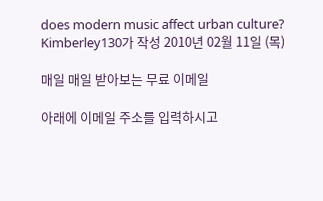does modern music affect urban culture?
Kimberley130가 작성 2010년 02월 11일 (목)

매일 매일 받아보는 무료 이메일

아래에 이메일 주소를 입력하시고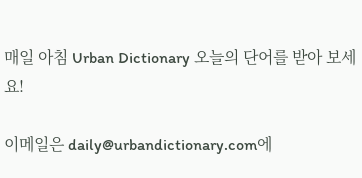매일 아침 Urban Dictionary 오늘의 단어를 받아 보세요!

이메일은 daily@urbandictionary.com에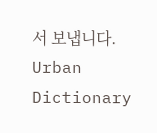서 보냅니다. Urban Dictionary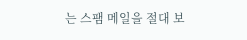는 스팸 메일을 절대 보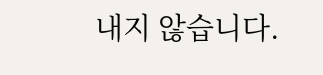내지 않습니다.